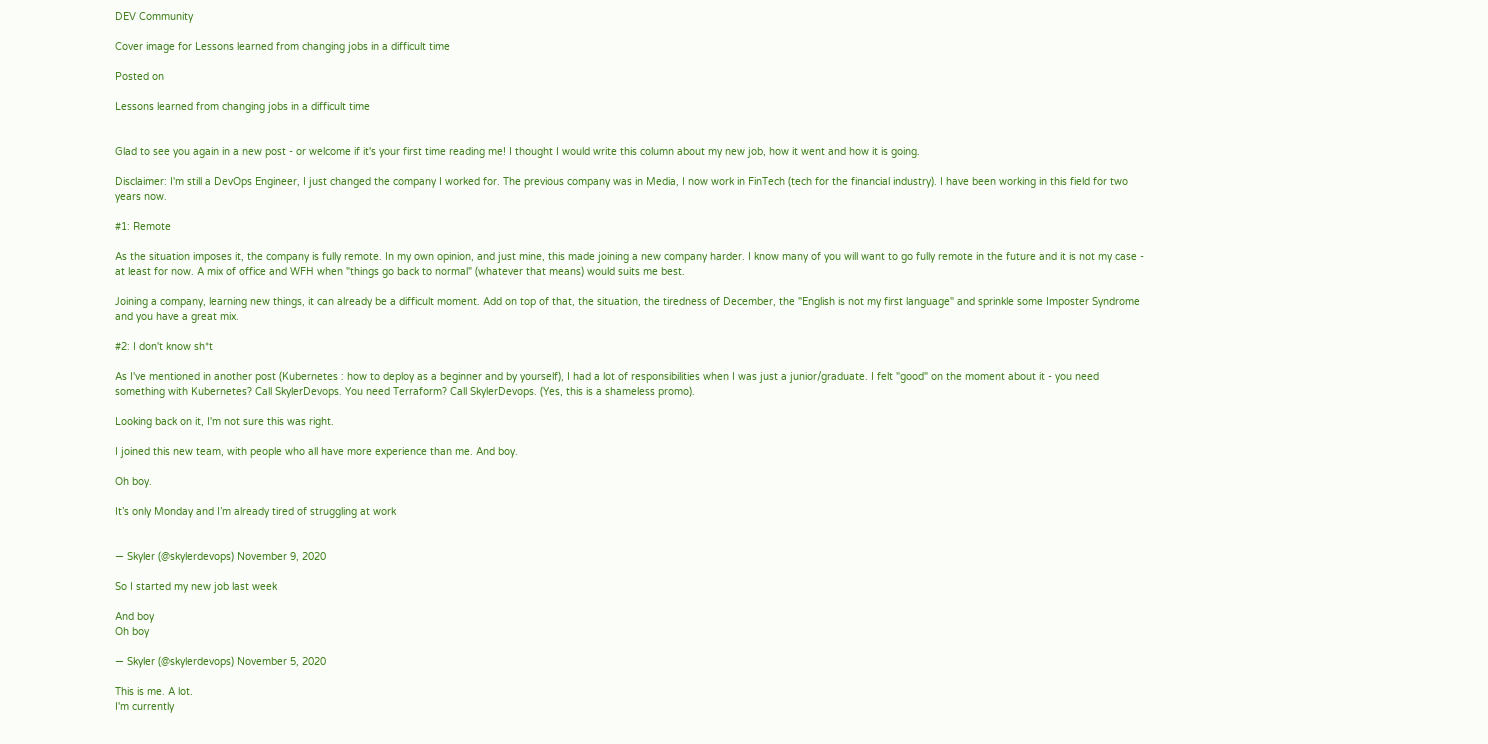DEV Community

Cover image for Lessons learned from changing jobs in a difficult time

Posted on

Lessons learned from changing jobs in a difficult time


Glad to see you again in a new post - or welcome if it's your first time reading me! I thought I would write this column about my new job, how it went and how it is going.

Disclaimer: I'm still a DevOps Engineer, I just changed the company I worked for. The previous company was in Media, I now work in FinTech (tech for the financial industry). I have been working in this field for two years now.

#1: Remote

As the situation imposes it, the company is fully remote. In my own opinion, and just mine, this made joining a new company harder. I know many of you will want to go fully remote in the future and it is not my case - at least for now. A mix of office and WFH when "things go back to normal" (whatever that means) would suits me best.

Joining a company, learning new things, it can already be a difficult moment. Add on top of that, the situation, the tiredness of December, the "English is not my first language" and sprinkle some Imposter Syndrome and you have a great mix.

#2: I don't know sh*t

As I've mentioned in another post (Kubernetes : how to deploy as a beginner and by yourself), I had a lot of responsibilities when I was just a junior/graduate. I felt "good" on the moment about it - you need something with Kubernetes? Call SkylerDevops. You need Terraform? Call SkylerDevops. (Yes, this is a shameless promo).

Looking back on it, I'm not sure this was right.

I joined this new team, with people who all have more experience than me. And boy.

Oh boy.

It’s only Monday and I’m already tired of struggling at work


— Skyler (@skylerdevops) November 9, 2020

So I started my new job last week

And boy
Oh boy

— Skyler (@skylerdevops) November 5, 2020

This is me. A lot.
I'm currently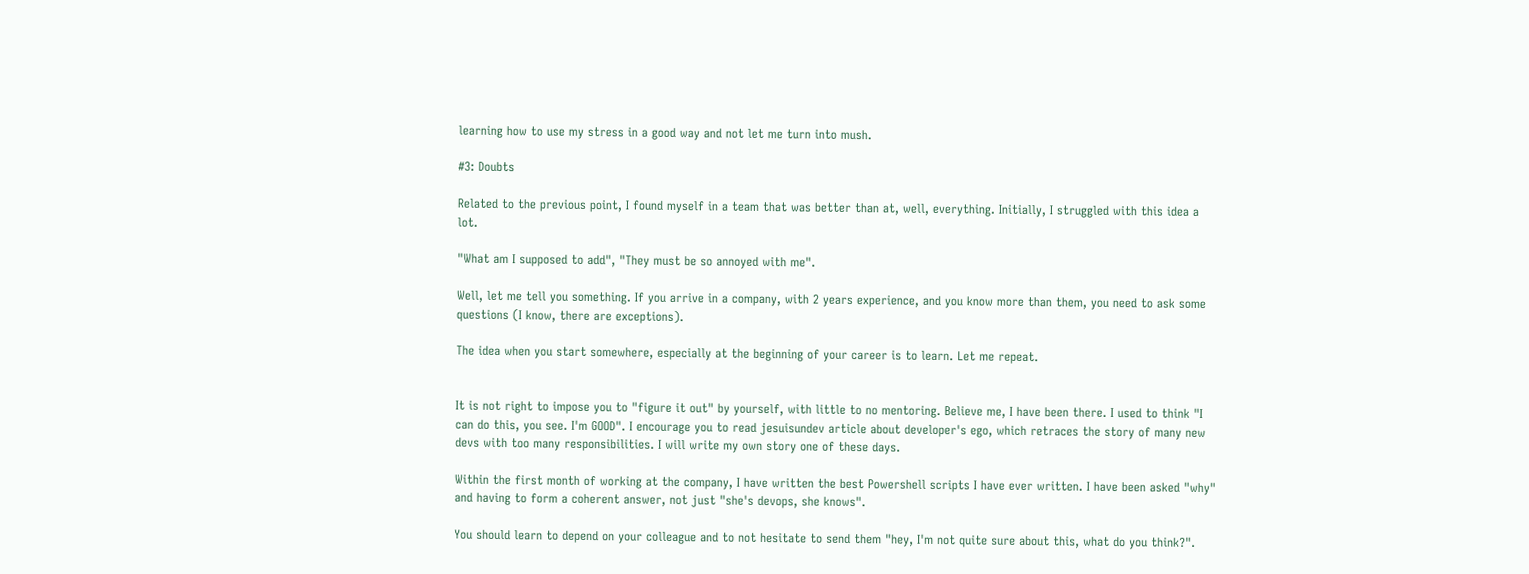learning how to use my stress in a good way and not let me turn into mush.

#3: Doubts

Related to the previous point, I found myself in a team that was better than at, well, everything. Initially, I struggled with this idea a lot.

"What am I supposed to add", "They must be so annoyed with me".

Well, let me tell you something. If you arrive in a company, with 2 years experience, and you know more than them, you need to ask some questions (I know, there are exceptions).

The idea when you start somewhere, especially at the beginning of your career is to learn. Let me repeat.


It is not right to impose you to "figure it out" by yourself, with little to no mentoring. Believe me, I have been there. I used to think "I can do this, you see. I'm GOOD". I encourage you to read jesuisundev article about developer's ego, which retraces the story of many new devs with too many responsibilities. I will write my own story one of these days.

Within the first month of working at the company, I have written the best Powershell scripts I have ever written. I have been asked "why" and having to form a coherent answer, not just "she's devops, she knows".

You should learn to depend on your colleague and to not hesitate to send them "hey, I'm not quite sure about this, what do you think?".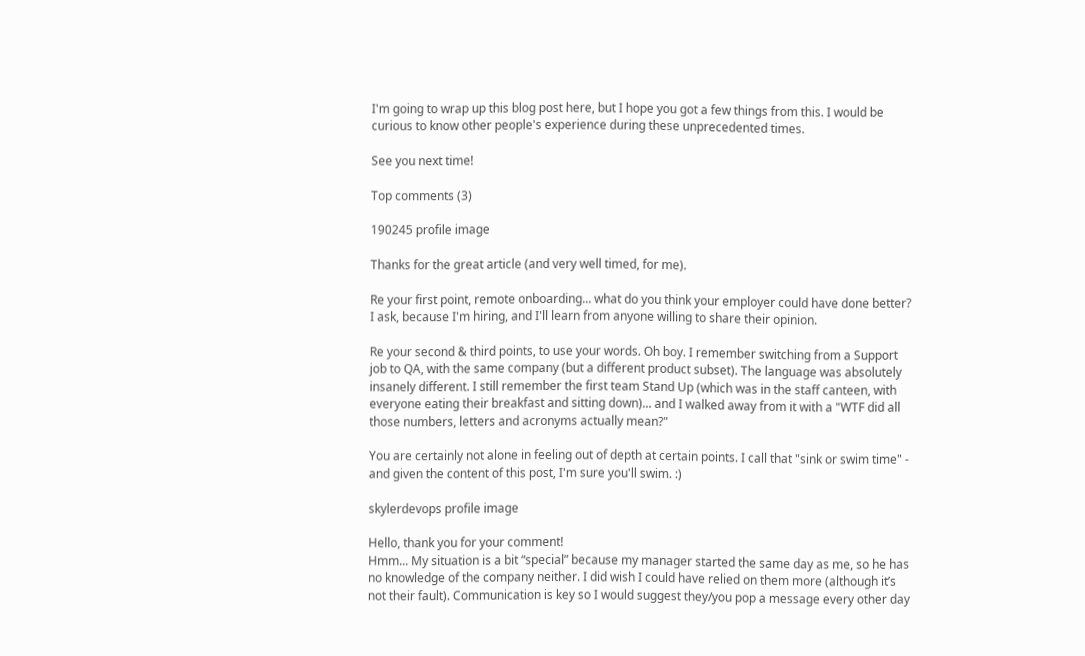I'm going to wrap up this blog post here, but I hope you got a few things from this. I would be curious to know other people's experience during these unprecedented times.

See you next time!

Top comments (3)

190245 profile image

Thanks for the great article (and very well timed, for me).

Re your first point, remote onboarding... what do you think your employer could have done better? I ask, because I'm hiring, and I'll learn from anyone willing to share their opinion.

Re your second & third points, to use your words. Oh boy. I remember switching from a Support job to QA, with the same company (but a different product subset). The language was absolutely insanely different. I still remember the first team Stand Up (which was in the staff canteen, with everyone eating their breakfast and sitting down)... and I walked away from it with a "WTF did all those numbers, letters and acronyms actually mean?"

You are certainly not alone in feeling out of depth at certain points. I call that "sink or swim time" - and given the content of this post, I'm sure you'll swim. :)

skylerdevops profile image

Hello, thank you for your comment!
Hmm... My situation is a bit “special” because my manager started the same day as me, so he has no knowledge of the company neither. I did wish I could have relied on them more (although it’s not their fault). Communication is key so I would suggest they/you pop a message every other day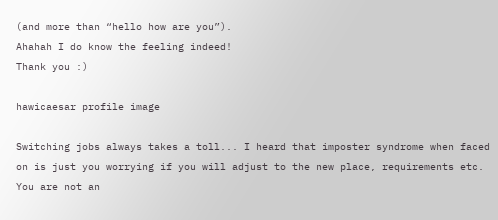(and more than “hello how are you”).
Ahahah I do know the feeling indeed!
Thank you :)

hawicaesar profile image

Switching jobs always takes a toll... I heard that imposter syndrome when faced on is just you worrying if you will adjust to the new place, requirements etc. You are not an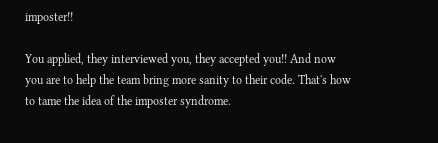imposter!!

You applied, they interviewed you, they accepted you!! And now you are to help the team bring more sanity to their code. That's how to tame the idea of the imposter syndrome.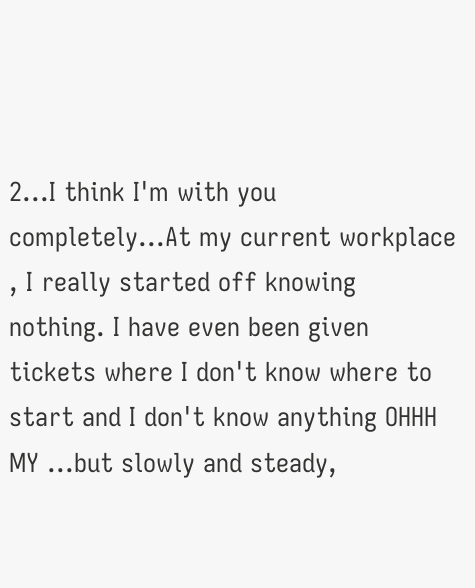2...I think I'm with you completely...At my current workplace , I really started off knowing nothing. I have even been given tickets where I don't know where to start and I don't know anything OHHH MY ...but slowly and steady,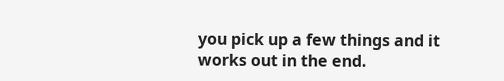you pick up a few things and it works out in the end.